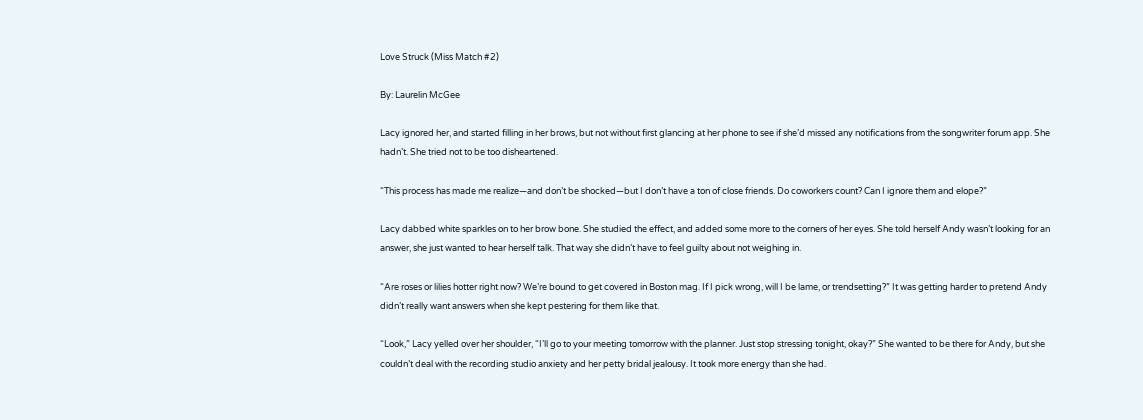Love Struck (Miss Match #2)

By: Laurelin McGee

Lacy ignored her, and started filling in her brows, but not without first glancing at her phone to see if she’d missed any notifications from the songwriter forum app. She hadn’t. She tried not to be too disheartened.

“This process has made me realize—and don’t be shocked—but I don’t have a ton of close friends. Do coworkers count? Can I ignore them and elope?”

Lacy dabbed white sparkles on to her brow bone. She studied the effect, and added some more to the corners of her eyes. She told herself Andy wasn’t looking for an answer, she just wanted to hear herself talk. That way she didn’t have to feel guilty about not weighing in.

“Are roses or lilies hotter right now? We’re bound to get covered in Boston mag. If I pick wrong, will I be lame, or trendsetting?” It was getting harder to pretend Andy didn’t really want answers when she kept pestering for them like that.

“Look,” Lacy yelled over her shoulder, “I’ll go to your meeting tomorrow with the planner. Just stop stressing tonight, okay?” She wanted to be there for Andy, but she couldn’t deal with the recording studio anxiety and her petty bridal jealousy. It took more energy than she had.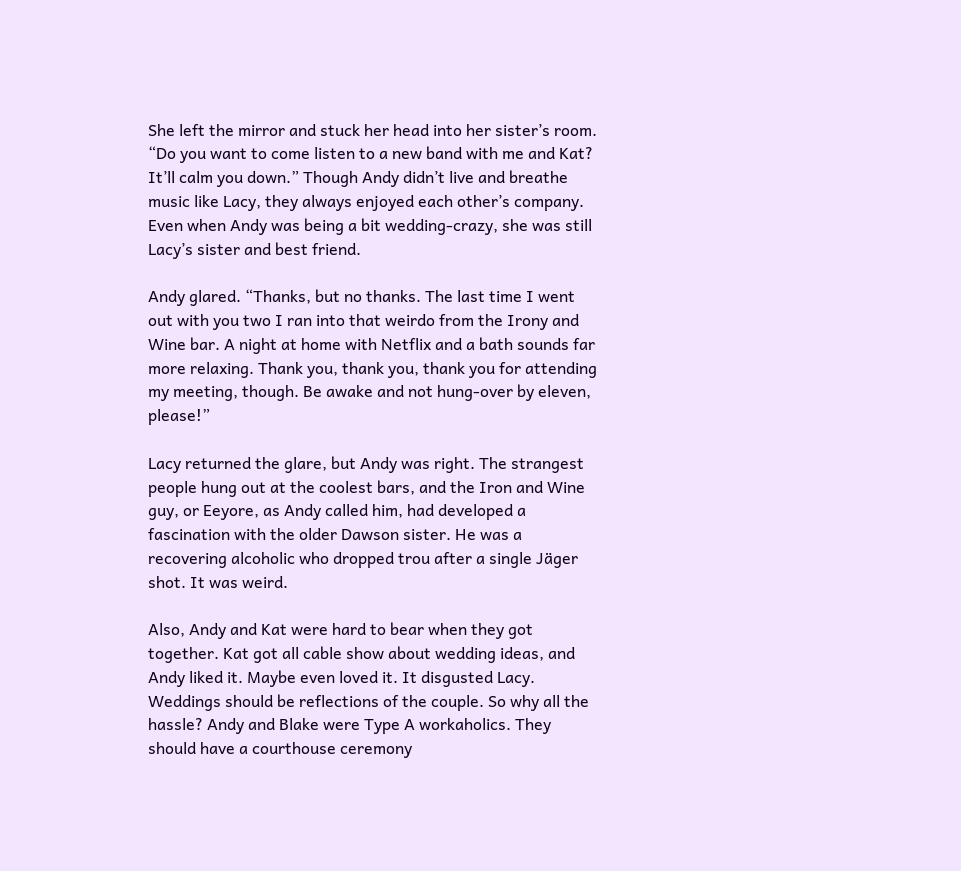She left the mirror and stuck her head into her sister’s room. “Do you want to come listen to a new band with me and Kat? It’ll calm you down.” Though Andy didn’t live and breathe music like Lacy, they always enjoyed each other’s company. Even when Andy was being a bit wedding-crazy, she was still Lacy’s sister and best friend.

Andy glared. “Thanks, but no thanks. The last time I went out with you two I ran into that weirdo from the Irony and Wine bar. A night at home with Netflix and a bath sounds far more relaxing. Thank you, thank you, thank you for attending my meeting, though. Be awake and not hung-over by eleven, please!”

Lacy returned the glare, but Andy was right. The strangest people hung out at the coolest bars, and the Iron and Wine guy, or Eeyore, as Andy called him, had developed a fascination with the older Dawson sister. He was a recovering alcoholic who dropped trou after a single Jäger shot. It was weird.

Also, Andy and Kat were hard to bear when they got together. Kat got all cable show about wedding ideas, and Andy liked it. Maybe even loved it. It disgusted Lacy. Weddings should be reflections of the couple. So why all the hassle? Andy and Blake were Type A workaholics. They should have a courthouse ceremony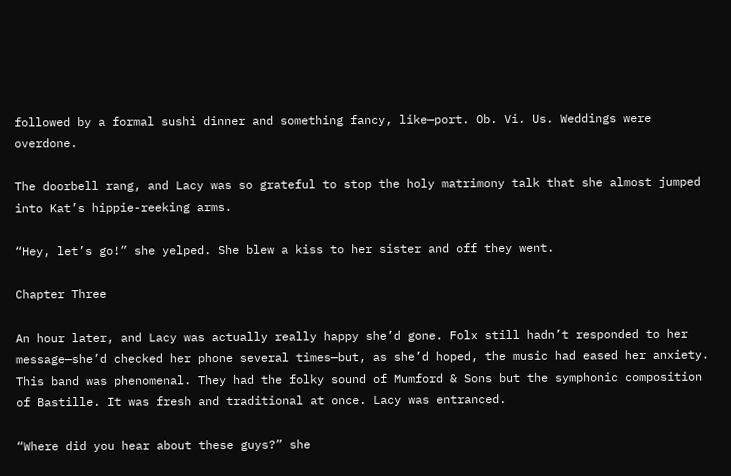followed by a formal sushi dinner and something fancy, like—port. Ob. Vi. Us. Weddings were overdone.

The doorbell rang, and Lacy was so grateful to stop the holy matrimony talk that she almost jumped into Kat’s hippie-reeking arms.

“Hey, let’s go!” she yelped. She blew a kiss to her sister and off they went.

Chapter Three

An hour later, and Lacy was actually really happy she’d gone. Folx still hadn’t responded to her message—she’d checked her phone several times—but, as she’d hoped, the music had eased her anxiety. This band was phenomenal. They had the folky sound of Mumford & Sons but the symphonic composition of Bastille. It was fresh and traditional at once. Lacy was entranced.

“Where did you hear about these guys?” she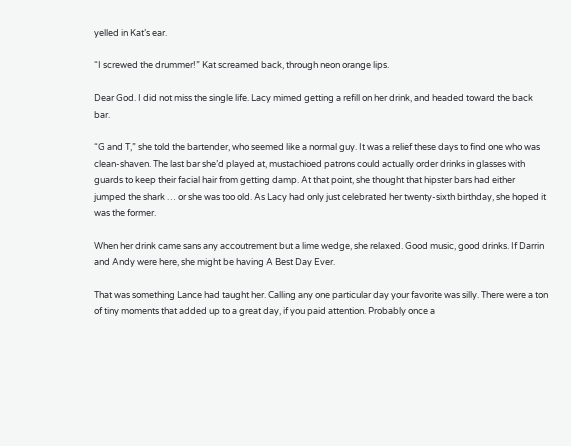yelled in Kat’s ear.

“I screwed the drummer!” Kat screamed back, through neon orange lips.

Dear God. I did not miss the single life. Lacy mimed getting a refill on her drink, and headed toward the back bar.

“G and T,” she told the bartender, who seemed like a normal guy. It was a relief these days to find one who was clean-shaven. The last bar she’d played at, mustachioed patrons could actually order drinks in glasses with guards to keep their facial hair from getting damp. At that point, she thought that hipster bars had either jumped the shark … or she was too old. As Lacy had only just celebrated her twenty-sixth birthday, she hoped it was the former.

When her drink came sans any accoutrement but a lime wedge, she relaxed. Good music, good drinks. If Darrin and Andy were here, she might be having A Best Day Ever.

That was something Lance had taught her. Calling any one particular day your favorite was silly. There were a ton of tiny moments that added up to a great day, if you paid attention. Probably once a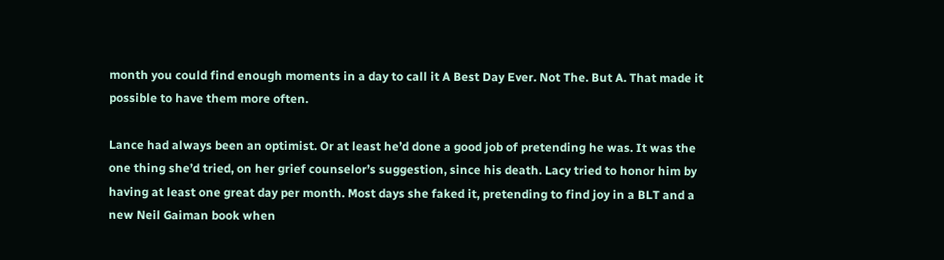month you could find enough moments in a day to call it A Best Day Ever. Not The. But A. That made it possible to have them more often.

Lance had always been an optimist. Or at least he’d done a good job of pretending he was. It was the one thing she’d tried, on her grief counselor’s suggestion, since his death. Lacy tried to honor him by having at least one great day per month. Most days she faked it, pretending to find joy in a BLT and a new Neil Gaiman book when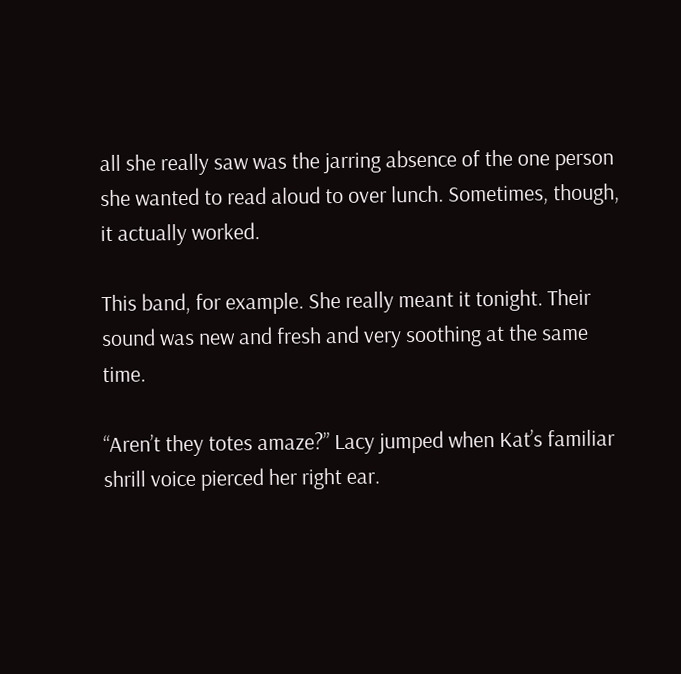all she really saw was the jarring absence of the one person she wanted to read aloud to over lunch. Sometimes, though, it actually worked.

This band, for example. She really meant it tonight. Their sound was new and fresh and very soothing at the same time.

“Aren’t they totes amaze?” Lacy jumped when Kat’s familiar shrill voice pierced her right ear.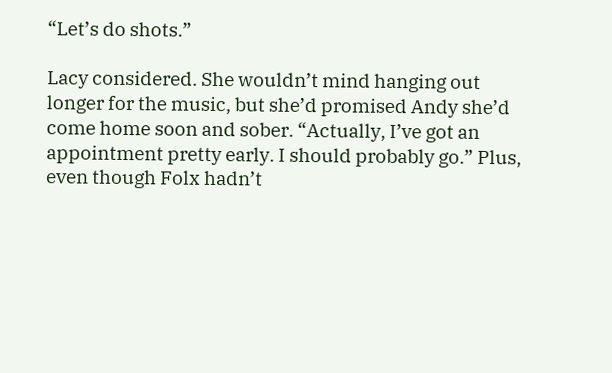“Let’s do shots.”

Lacy considered. She wouldn’t mind hanging out longer for the music, but she’d promised Andy she’d come home soon and sober. “Actually, I’ve got an appointment pretty early. I should probably go.” Plus, even though Folx hadn’t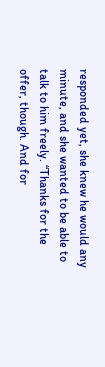responded yet, she knew he would any minute, and she wanted to be able to talk to him freely. “Thanks for the offer, though. And for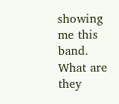showing me this band. What are they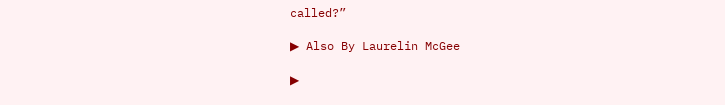called?”

▶ Also By Laurelin McGee

▶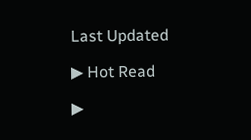Last Updated

▶ Hot Read

▶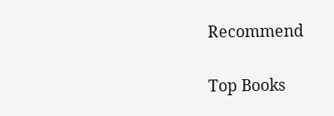Recommend

Top Books